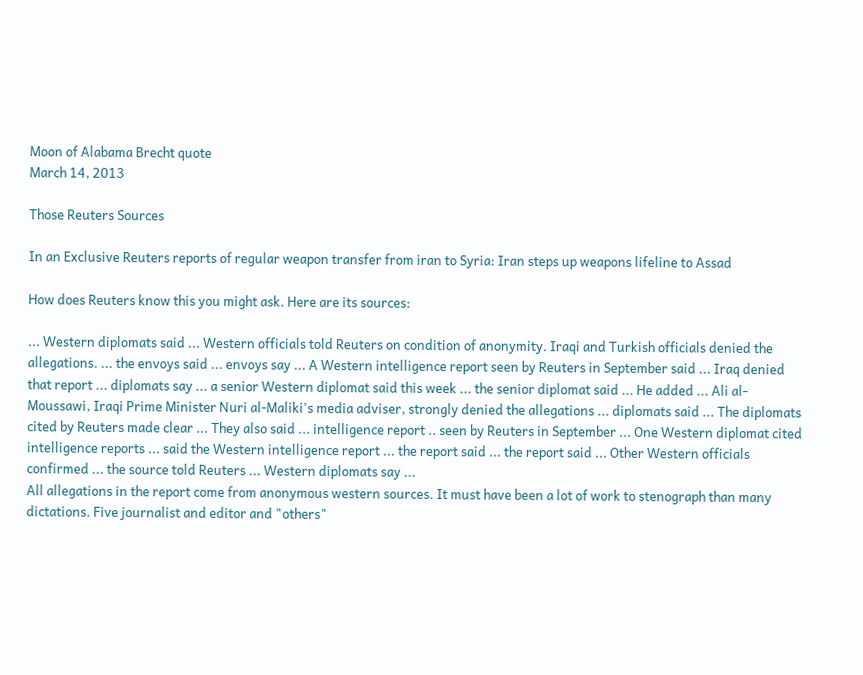Moon of Alabama Brecht quote
March 14, 2013

Those Reuters Sources

In an Exclusive Reuters reports of regular weapon transfer from iran to Syria: Iran steps up weapons lifeline to Assad

How does Reuters know this you might ask. Here are its sources:

... Western diplomats said ... Western officials told Reuters on condition of anonymity. Iraqi and Turkish officials denied the allegations. ... the envoys said ... envoys say ... A Western intelligence report seen by Reuters in September said ... Iraq denied that report ... diplomats say ... a senior Western diplomat said this week ... the senior diplomat said ... He added ... Ali al-Moussawi, Iraqi Prime Minister Nuri al-Maliki's media adviser, strongly denied the allegations ... diplomats said ... The diplomats cited by Reuters made clear ... They also said ... intelligence report .. seen by Reuters in September ... One Western diplomat cited intelligence reports ... said the Western intelligence report ... the report said ... the report said ... Other Western officials confirmed ... the source told Reuters ... Western diplomats say ...
All allegations in the report come from anonymous western sources. It must have been a lot of work to stenograph than many dictations. Five journalist and editor and "others"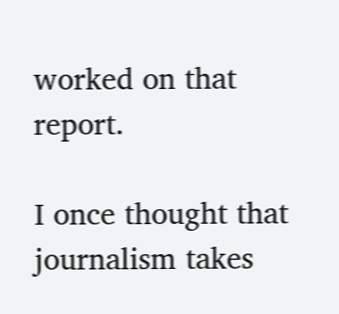worked on that report.

I once thought that journalism takes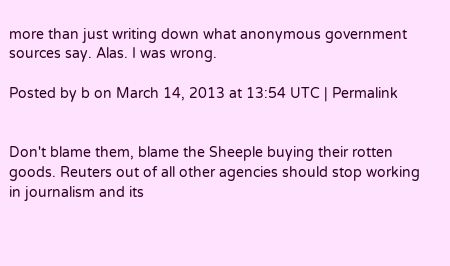more than just writing down what anonymous government sources say. Alas. I was wrong.

Posted by b on March 14, 2013 at 13:54 UTC | Permalink


Don't blame them, blame the Sheeple buying their rotten goods. Reuters out of all other agencies should stop working in journalism and its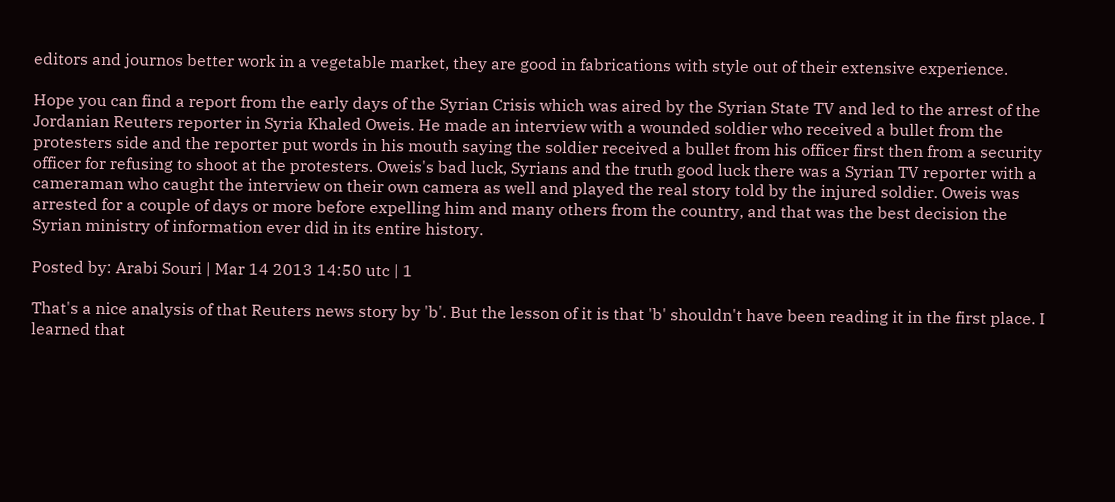editors and journos better work in a vegetable market, they are good in fabrications with style out of their extensive experience.

Hope you can find a report from the early days of the Syrian Crisis which was aired by the Syrian State TV and led to the arrest of the Jordanian Reuters reporter in Syria Khaled Oweis. He made an interview with a wounded soldier who received a bullet from the protesters side and the reporter put words in his mouth saying the soldier received a bullet from his officer first then from a security officer for refusing to shoot at the protesters. Oweis's bad luck, Syrians and the truth good luck there was a Syrian TV reporter with a cameraman who caught the interview on their own camera as well and played the real story told by the injured soldier. Oweis was arrested for a couple of days or more before expelling him and many others from the country, and that was the best decision the Syrian ministry of information ever did in its entire history.

Posted by: Arabi Souri | Mar 14 2013 14:50 utc | 1

That's a nice analysis of that Reuters news story by 'b'. But the lesson of it is that 'b' shouldn't have been reading it in the first place. I learned that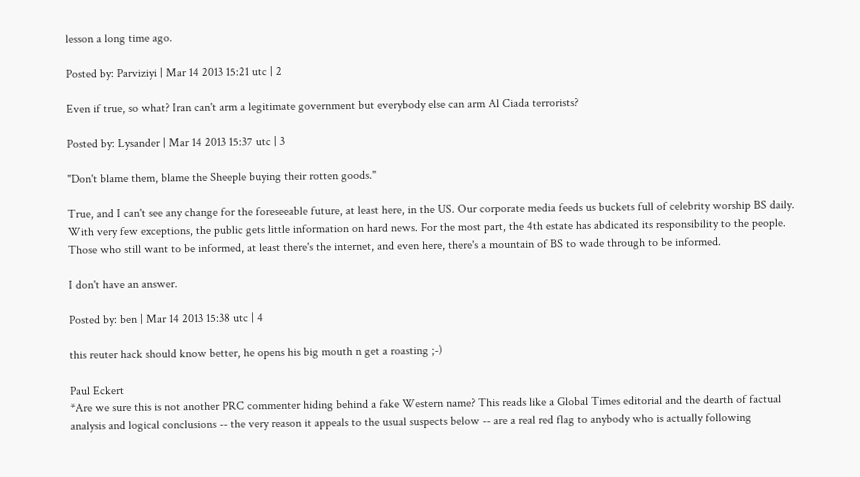lesson a long time ago.

Posted by: Parviziyi | Mar 14 2013 15:21 utc | 2

Even if true, so what? Iran can't arm a legitimate government but everybody else can arm Al Ciada terrorists?

Posted by: Lysander | Mar 14 2013 15:37 utc | 3

"Don't blame them, blame the Sheeple buying their rotten goods."

True, and I can't see any change for the foreseeable future, at least here, in the US. Our corporate media feeds us buckets full of celebrity worship BS daily. With very few exceptions, the public gets little information on hard news. For the most part, the 4th estate has abdicated its responsibility to the people. Those who still want to be informed, at least there's the internet, and even here, there's a mountain of BS to wade through to be informed.

I don't have an answer.

Posted by: ben | Mar 14 2013 15:38 utc | 4

this reuter hack should know better, he opens his big mouth n get a roasting ;-)

Paul Eckert
*Are we sure this is not another PRC commenter hiding behind a fake Western name? This reads like a Global Times editorial and the dearth of factual analysis and logical conclusions -- the very reason it appeals to the usual suspects below -- are a real red flag to anybody who is actually following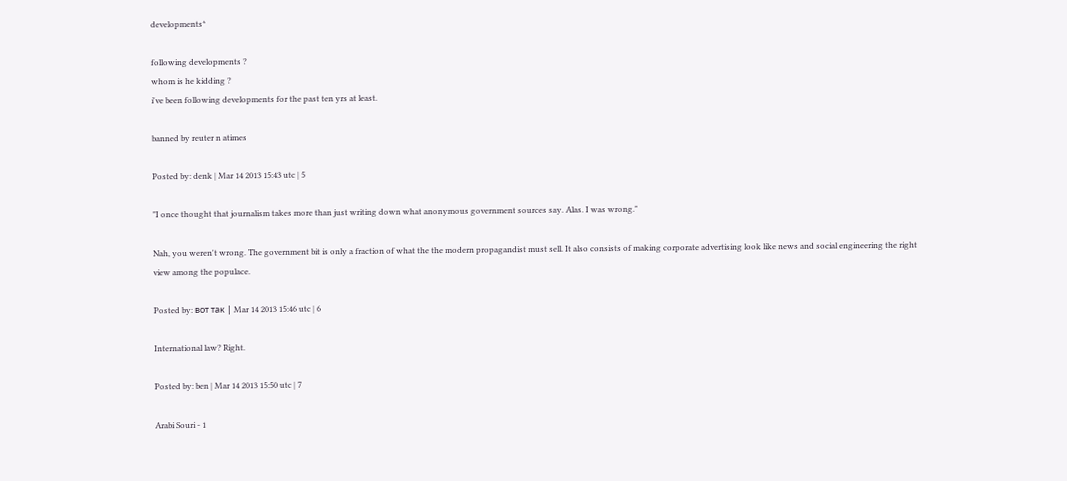developments*

following developments ?
whom is he kidding ?
i've been following developments for the past ten yrs at least.

banned by reuter n atimes

Posted by: denk | Mar 14 2013 15:43 utc | 5

"I once thought that journalism takes more than just writing down what anonymous government sources say. Alas. I was wrong."

Nah, you weren't wrong. The government bit is only a fraction of what the the modern propagandist must sell. It also consists of making corporate advertising look like news and social engineering the right view among the populace.

Posted by: вот так | Mar 14 2013 15:46 utc | 6

International law? Right.

Posted by: ben | Mar 14 2013 15:50 utc | 7

Arabi Souri - 1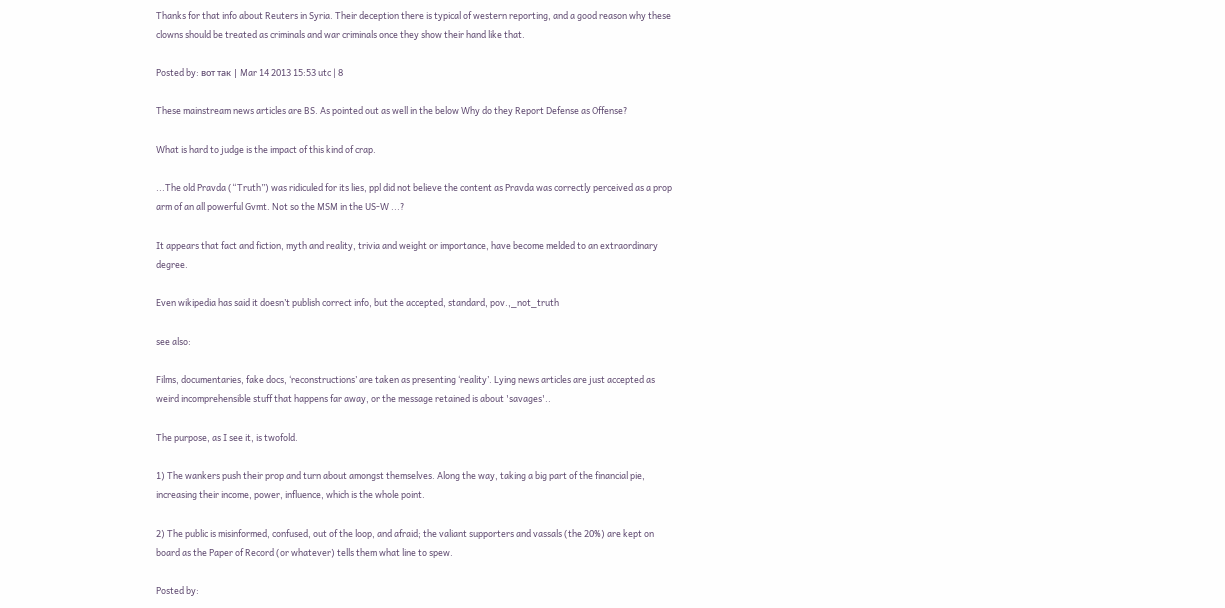Thanks for that info about Reuters in Syria. Their deception there is typical of western reporting, and a good reason why these clowns should be treated as criminals and war criminals once they show their hand like that.

Posted by: вот так | Mar 14 2013 15:53 utc | 8

These mainstream news articles are BS. As pointed out as well in the below Why do they Report Defense as Offense?

What is hard to judge is the impact of this kind of crap.

...The old Pravda (“Truth”) was ridiculed for its lies, ppl did not believe the content as Pravda was correctly perceived as a prop arm of an all powerful Gvmt. Not so the MSM in the US-W ...?

It appears that fact and fiction, myth and reality, trivia and weight or importance, have become melded to an extraordinary degree.

Even wikipedia has said it doesn’t publish correct info, but the accepted, standard, pov.,_not_truth

see also:

Films, documentaries, fake docs, ‘reconstructions’ are taken as presenting ‘reality’. Lying news articles are just accepted as weird incomprehensible stuff that happens far away, or the message retained is about 'savages'..

The purpose, as I see it, is twofold.

1) The wankers push their prop and turn about amongst themselves. Along the way, taking a big part of the financial pie, increasing their income, power, influence, which is the whole point.

2) The public is misinformed, confused, out of the loop, and afraid; the valiant supporters and vassals (the 20%) are kept on board as the Paper of Record (or whatever) tells them what line to spew.

Posted by: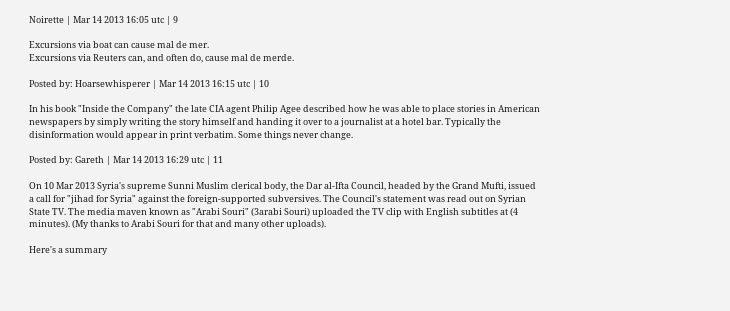Noirette | Mar 14 2013 16:05 utc | 9

Excursions via boat can cause mal de mer.
Excursions via Reuters can, and often do, cause mal de merde.

Posted by: Hoarsewhisperer | Mar 14 2013 16:15 utc | 10

In his book "Inside the Company" the late CIA agent Philip Agee described how he was able to place stories in American newspapers by simply writing the story himself and handing it over to a journalist at a hotel bar. Typically the disinformation would appear in print verbatim. Some things never change.

Posted by: Gareth | Mar 14 2013 16:29 utc | 11

On 10 Mar 2013 Syria's supreme Sunni Muslim clerical body, the Dar al-Ifta Council, headed by the Grand Mufti, issued a call for "jihad for Syria" against the foreign-supported subversives. The Council's statement was read out on Syrian State TV. The media maven known as "Arabi Souri" (3arabi Souri) uploaded the TV clip with English subtitles at (4 minutes). (My thanks to Arabi Souri for that and many other uploads).

Here's a summary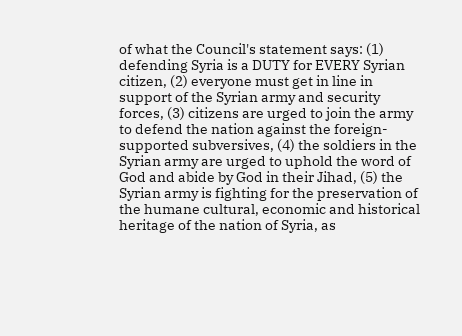of what the Council's statement says: (1) defending Syria is a DUTY for EVERY Syrian citizen, (2) everyone must get in line in support of the Syrian army and security forces, (3) citizens are urged to join the army to defend the nation against the foreign-supported subversives, (4) the soldiers in the Syrian army are urged to uphold the word of God and abide by God in their Jihad, (5) the Syrian army is fighting for the preservation of the humane cultural, economic and historical heritage of the nation of Syria, as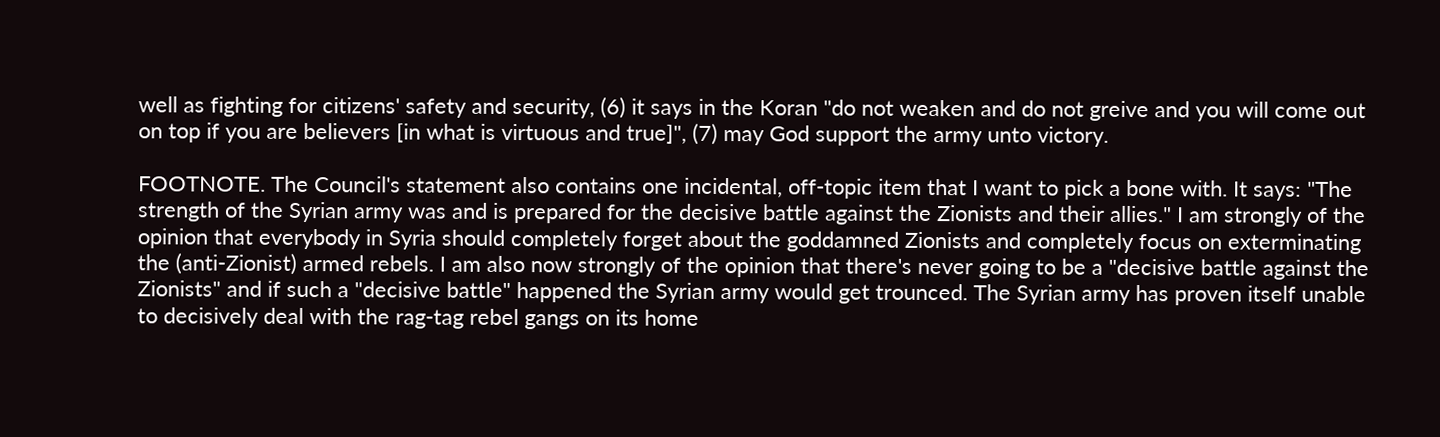well as fighting for citizens' safety and security, (6) it says in the Koran "do not weaken and do not greive and you will come out on top if you are believers [in what is virtuous and true]", (7) may God support the army unto victory.

FOOTNOTE. The Council's statement also contains one incidental, off-topic item that I want to pick a bone with. It says: "The strength of the Syrian army was and is prepared for the decisive battle against the Zionists and their allies." I am strongly of the opinion that everybody in Syria should completely forget about the goddamned Zionists and completely focus on exterminating the (anti-Zionist) armed rebels. I am also now strongly of the opinion that there's never going to be a "decisive battle against the Zionists" and if such a "decisive battle" happened the Syrian army would get trounced. The Syrian army has proven itself unable to decisively deal with the rag-tag rebel gangs on its home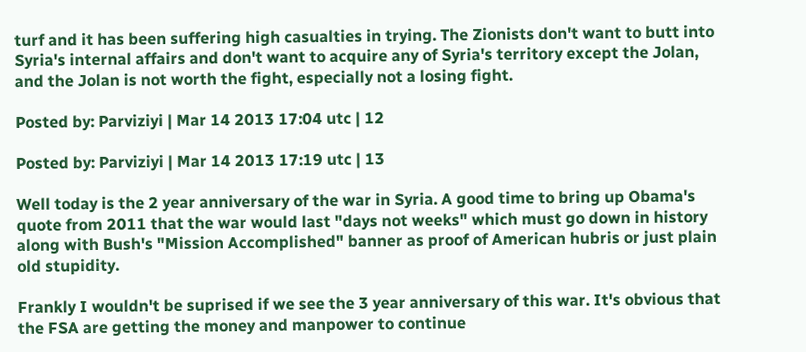turf and it has been suffering high casualties in trying. The Zionists don't want to butt into Syria's internal affairs and don't want to acquire any of Syria's territory except the Jolan, and the Jolan is not worth the fight, especially not a losing fight.

Posted by: Parviziyi | Mar 14 2013 17:04 utc | 12

Posted by: Parviziyi | Mar 14 2013 17:19 utc | 13

Well today is the 2 year anniversary of the war in Syria. A good time to bring up Obama's quote from 2011 that the war would last "days not weeks" which must go down in history along with Bush's "Mission Accomplished" banner as proof of American hubris or just plain old stupidity.

Frankly I wouldn't be suprised if we see the 3 year anniversary of this war. It's obvious that the FSA are getting the money and manpower to continue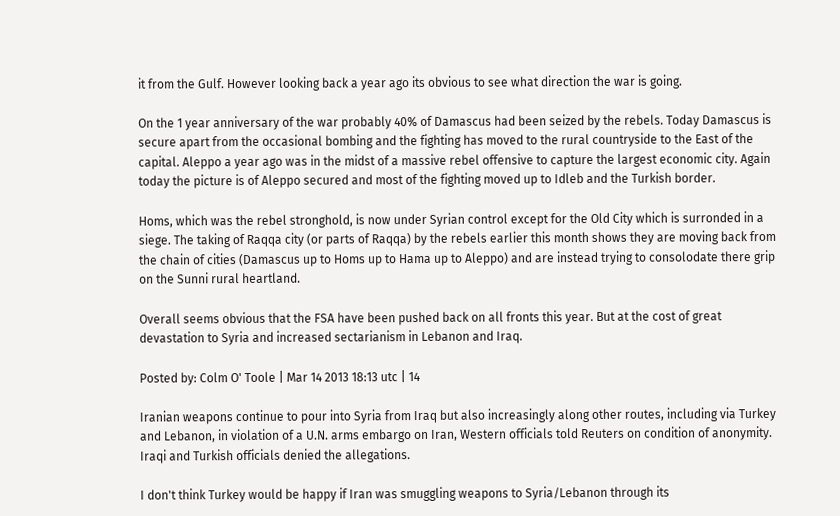it from the Gulf. However looking back a year ago its obvious to see what direction the war is going.

On the 1 year anniversary of the war probably 40% of Damascus had been seized by the rebels. Today Damascus is secure apart from the occasional bombing and the fighting has moved to the rural countryside to the East of the capital. Aleppo a year ago was in the midst of a massive rebel offensive to capture the largest economic city. Again today the picture is of Aleppo secured and most of the fighting moved up to Idleb and the Turkish border.

Homs, which was the rebel stronghold, is now under Syrian control except for the Old City which is surronded in a siege. The taking of Raqqa city (or parts of Raqqa) by the rebels earlier this month shows they are moving back from the chain of cities (Damascus up to Homs up to Hama up to Aleppo) and are instead trying to consolodate there grip on the Sunni rural heartland.

Overall seems obvious that the FSA have been pushed back on all fronts this year. But at the cost of great devastation to Syria and increased sectarianism in Lebanon and Iraq.

Posted by: Colm O' Toole | Mar 14 2013 18:13 utc | 14

Iranian weapons continue to pour into Syria from Iraq but also increasingly along other routes, including via Turkey and Lebanon, in violation of a U.N. arms embargo on Iran, Western officials told Reuters on condition of anonymity. Iraqi and Turkish officials denied the allegations.

I don't think Turkey would be happy if Iran was smuggling weapons to Syria/Lebanon through its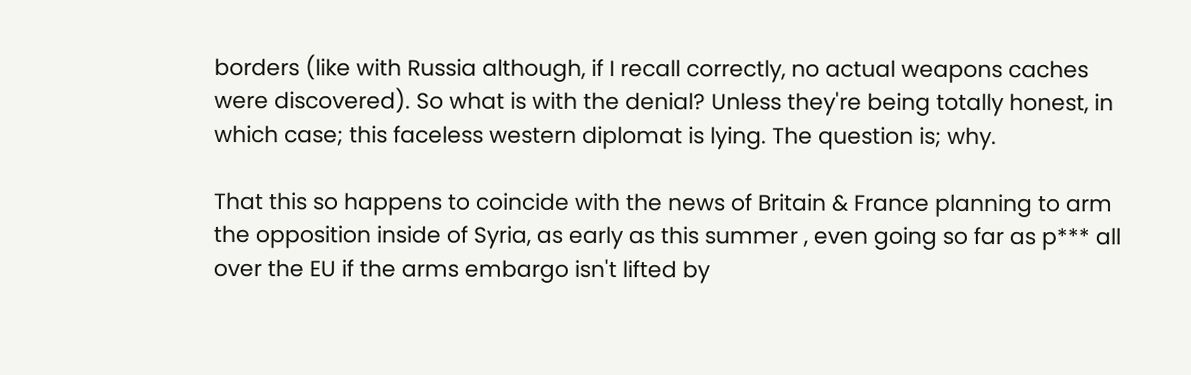borders (like with Russia although, if I recall correctly, no actual weapons caches were discovered). So what is with the denial? Unless they're being totally honest, in which case; this faceless western diplomat is lying. The question is; why.

That this so happens to coincide with the news of Britain & France planning to arm the opposition inside of Syria, as early as this summer , even going so far as p*** all over the EU if the arms embargo isn't lifted by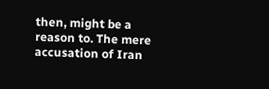then, might be a reason to. The mere accusation of Iran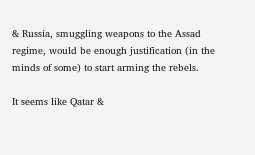& Russia, smuggling weapons to the Assad regime, would be enough justification (in the minds of some) to start arming the rebels.

It seems like Qatar &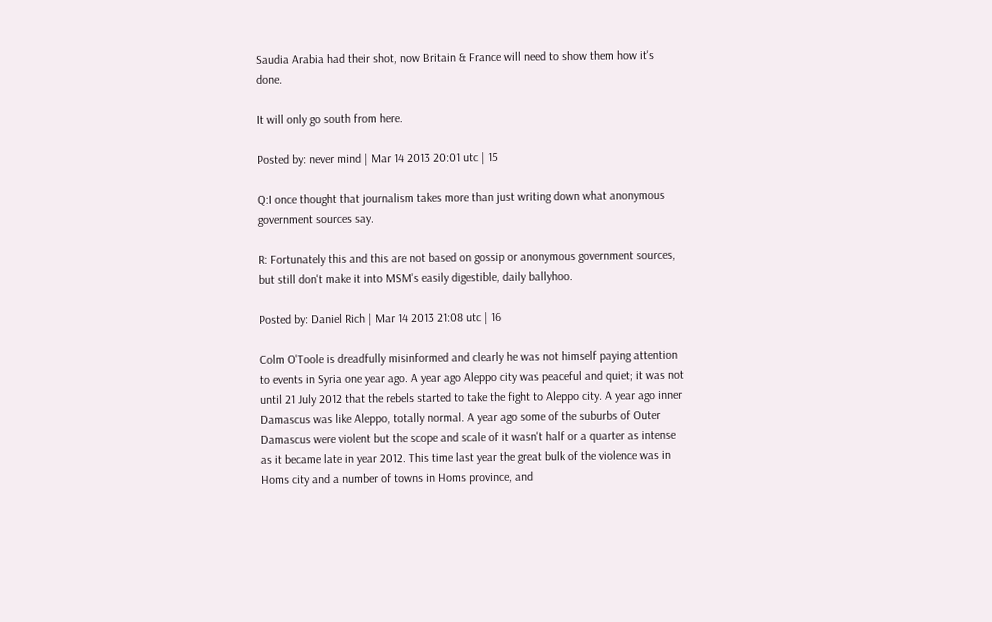Saudia Arabia had their shot, now Britain & France will need to show them how it's done.

It will only go south from here.

Posted by: never mind | Mar 14 2013 20:01 utc | 15

Q:I once thought that journalism takes more than just writing down what anonymous government sources say.

R: Fortunately this and this are not based on gossip or anonymous government sources, but still don't make it into MSM's easily digestible, daily ballyhoo.

Posted by: Daniel Rich | Mar 14 2013 21:08 utc | 16

Colm O'Toole is dreadfully misinformed and clearly he was not himself paying attention to events in Syria one year ago. A year ago Aleppo city was peaceful and quiet; it was not until 21 July 2012 that the rebels started to take the fight to Aleppo city. A year ago inner Damascus was like Aleppo, totally normal. A year ago some of the suburbs of Outer Damascus were violent but the scope and scale of it wasn't half or a quarter as intense as it became late in year 2012. This time last year the great bulk of the violence was in Homs city and a number of towns in Homs province, and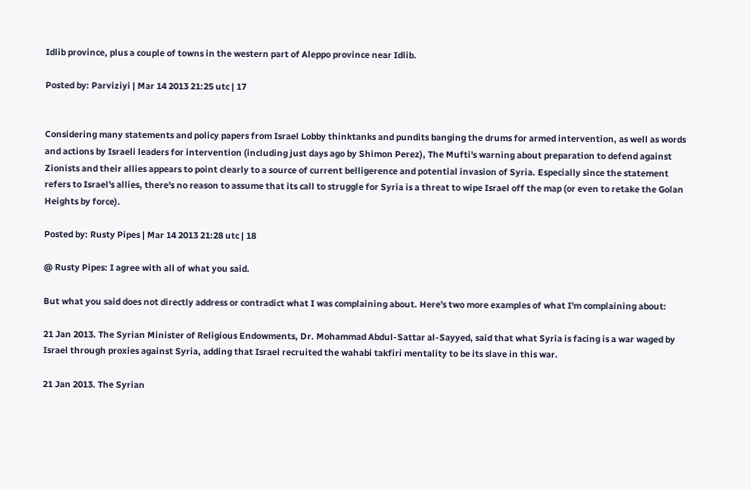Idlib province, plus a couple of towns in the western part of Aleppo province near Idlib.

Posted by: Parviziyi | Mar 14 2013 21:25 utc | 17


Considering many statements and policy papers from Israel Lobby thinktanks and pundits banging the drums for armed intervention, as well as words and actions by Israeli leaders for intervention (including just days ago by Shimon Perez), The Mufti's warning about preparation to defend against Zionists and their allies appears to point clearly to a source of current belligerence and potential invasion of Syria. Especially since the statement refers to Israel's allies, there's no reason to assume that its call to struggle for Syria is a threat to wipe Israel off the map (or even to retake the Golan Heights by force).

Posted by: Rusty Pipes | Mar 14 2013 21:28 utc | 18

@ Rusty Pipes: I agree with all of what you said.

But what you said does not directly address or contradict what I was complaining about. Here's two more examples of what I'm complaining about:

21 Jan 2013. The Syrian Minister of Religious Endowments, Dr. Mohammad Abdul-Sattar al-Sayyed, said that what Syria is facing is a war waged by Israel through proxies against Syria, adding that Israel recruited the wahabi takfiri mentality to be its slave in this war.

21 Jan 2013. The Syrian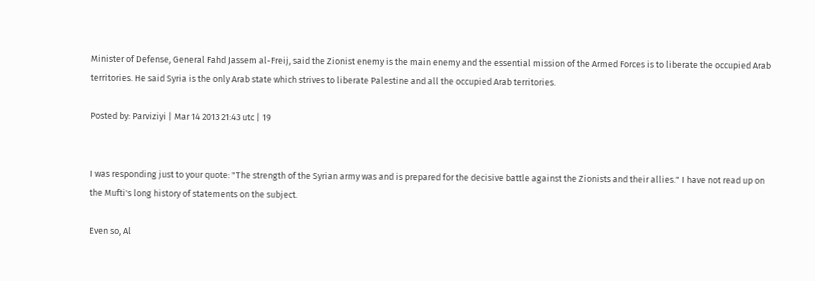Minister of Defense, General Fahd Jassem al-Freij, said the Zionist enemy is the main enemy and the essential mission of the Armed Forces is to liberate the occupied Arab territories. He said Syria is the only Arab state which strives to liberate Palestine and all the occupied Arab territories.

Posted by: Parviziyi | Mar 14 2013 21:43 utc | 19


I was responding just to your quote: "The strength of the Syrian army was and is prepared for the decisive battle against the Zionists and their allies." I have not read up on the Mufti's long history of statements on the subject.

Even so, Al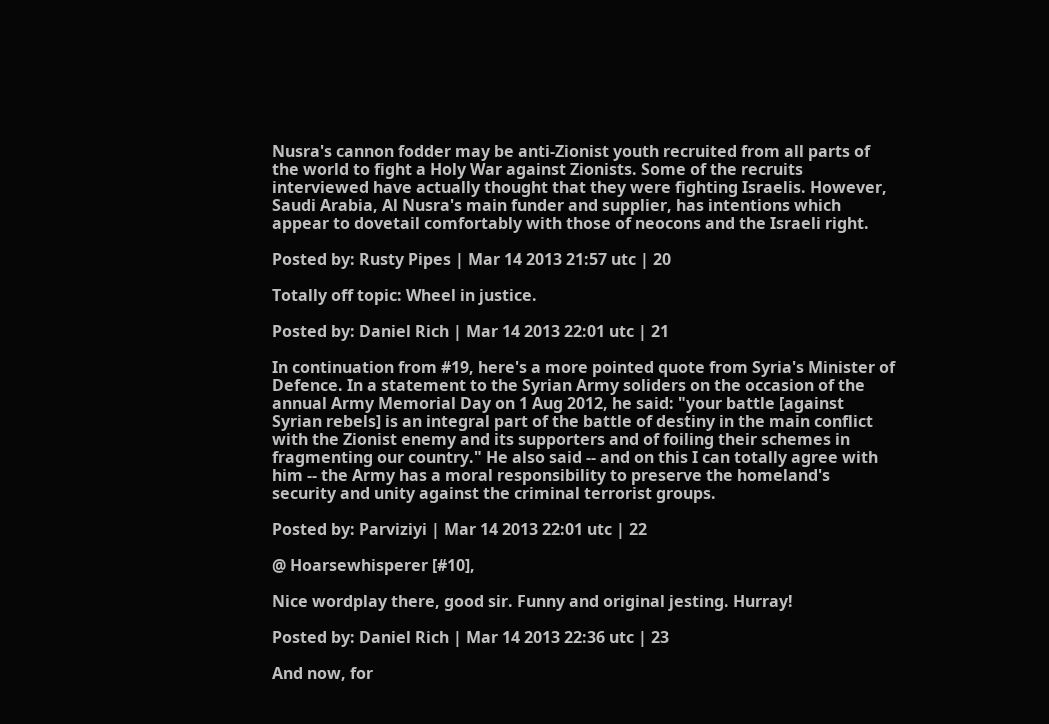Nusra's cannon fodder may be anti-Zionist youth recruited from all parts of the world to fight a Holy War against Zionists. Some of the recruits interviewed have actually thought that they were fighting Israelis. However, Saudi Arabia, Al Nusra's main funder and supplier, has intentions which appear to dovetail comfortably with those of neocons and the Israeli right.

Posted by: Rusty Pipes | Mar 14 2013 21:57 utc | 20

Totally off topic: Wheel in justice.

Posted by: Daniel Rich | Mar 14 2013 22:01 utc | 21

In continuation from #19, here's a more pointed quote from Syria's Minister of Defence. In a statement to the Syrian Army soliders on the occasion of the annual Army Memorial Day on 1 Aug 2012, he said: "your battle [against Syrian rebels] is an integral part of the battle of destiny in the main conflict with the Zionist enemy and its supporters and of foiling their schemes in fragmenting our country." He also said -- and on this I can totally agree with him -- the Army has a moral responsibility to preserve the homeland's security and unity against the criminal terrorist groups.

Posted by: Parviziyi | Mar 14 2013 22:01 utc | 22

@ Hoarsewhisperer [#10],

Nice wordplay there, good sir. Funny and original jesting. Hurray!

Posted by: Daniel Rich | Mar 14 2013 22:36 utc | 23

And now, for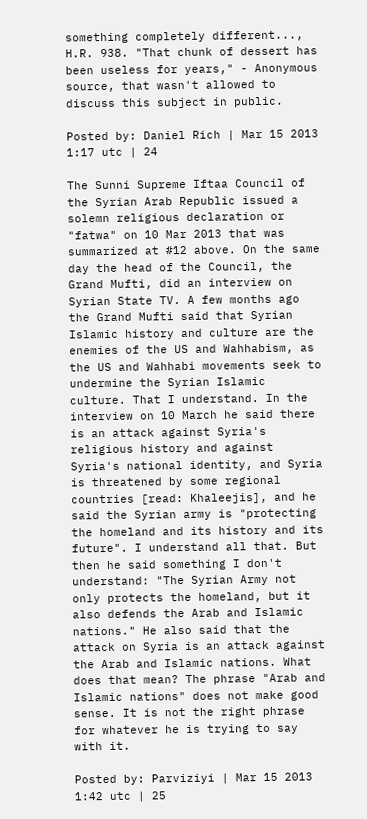something completely different..., H.R. 938. "That chunk of dessert has been useless for years," - Anonymous source, that wasn't allowed to discuss this subject in public.

Posted by: Daniel Rich | Mar 15 2013 1:17 utc | 24

The Sunni Supreme Iftaa Council of the Syrian Arab Republic issued a solemn religious declaration or "fatwa" on 10 Mar 2013 that was summarized at #12 above. On the same day the head of the Council, the Grand Mufti, did an interview on Syrian State TV. A few months ago the Grand Mufti said that Syrian Islamic history and culture are the enemies of the US and Wahhabism, as the US and Wahhabi movements seek to undermine the Syrian Islamic culture. That I understand. In the interview on 10 March he said there is an attack against Syria's religious history and against Syria's national identity, and Syria is threatened by some regional countries [read: Khaleejis], and he said the Syrian army is "protecting the homeland and its history and its future". I understand all that. But then he said something I don't understand: "The Syrian Army not only protects the homeland, but it also defends the Arab and Islamic nations." He also said that the attack on Syria is an attack against the Arab and Islamic nations. What does that mean? The phrase "Arab and Islamic nations" does not make good sense. It is not the right phrase for whatever he is trying to say with it.

Posted by: Parviziyi | Mar 15 2013 1:42 utc | 25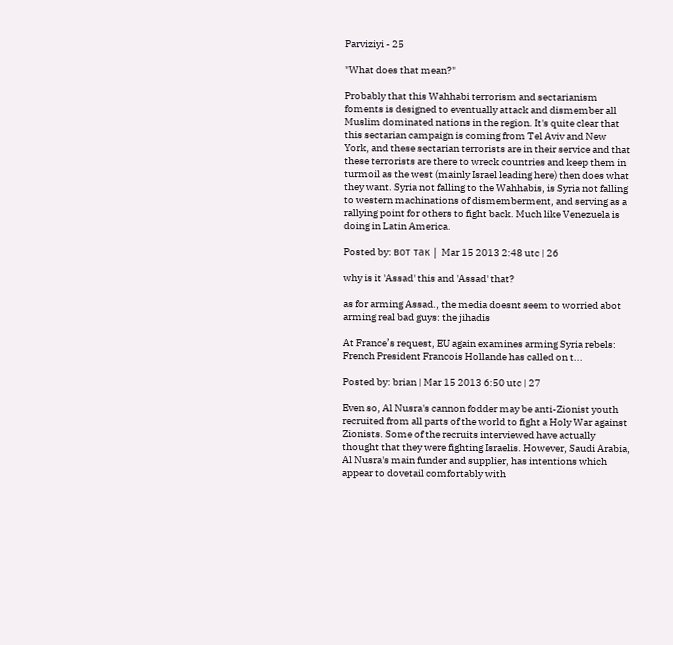Parviziyi - 25

"What does that mean?"

Probably that this Wahhabi terrorism and sectarianism foments is designed to eventually attack and dismember all Muslim dominated nations in the region. It's quite clear that this sectarian campaign is coming from Tel Aviv and New York, and these sectarian terrorists are in their service and that these terrorists are there to wreck countries and keep them in turmoil as the west (mainly Israel leading here) then does what they want. Syria not falling to the Wahhabis, is Syria not falling to western machinations of dismemberment, and serving as a rallying point for others to fight back. Much like Venezuela is doing in Latin America.

Posted by: вот так | Mar 15 2013 2:48 utc | 26

why is it 'Assad' this and 'Assad' that?

as for arming Assad., the media doesnt seem to worried abot arming real bad guys: the jihadis

At France’s request, EU again examines arming Syria rebels: French President Francois Hollande has called on t...

Posted by: brian | Mar 15 2013 6:50 utc | 27

Even so, Al Nusra's cannon fodder may be anti-Zionist youth recruited from all parts of the world to fight a Holy War against Zionists. Some of the recruits interviewed have actually thought that they were fighting Israelis. However, Saudi Arabia, Al Nusra's main funder and supplier, has intentions which appear to dovetail comfortably with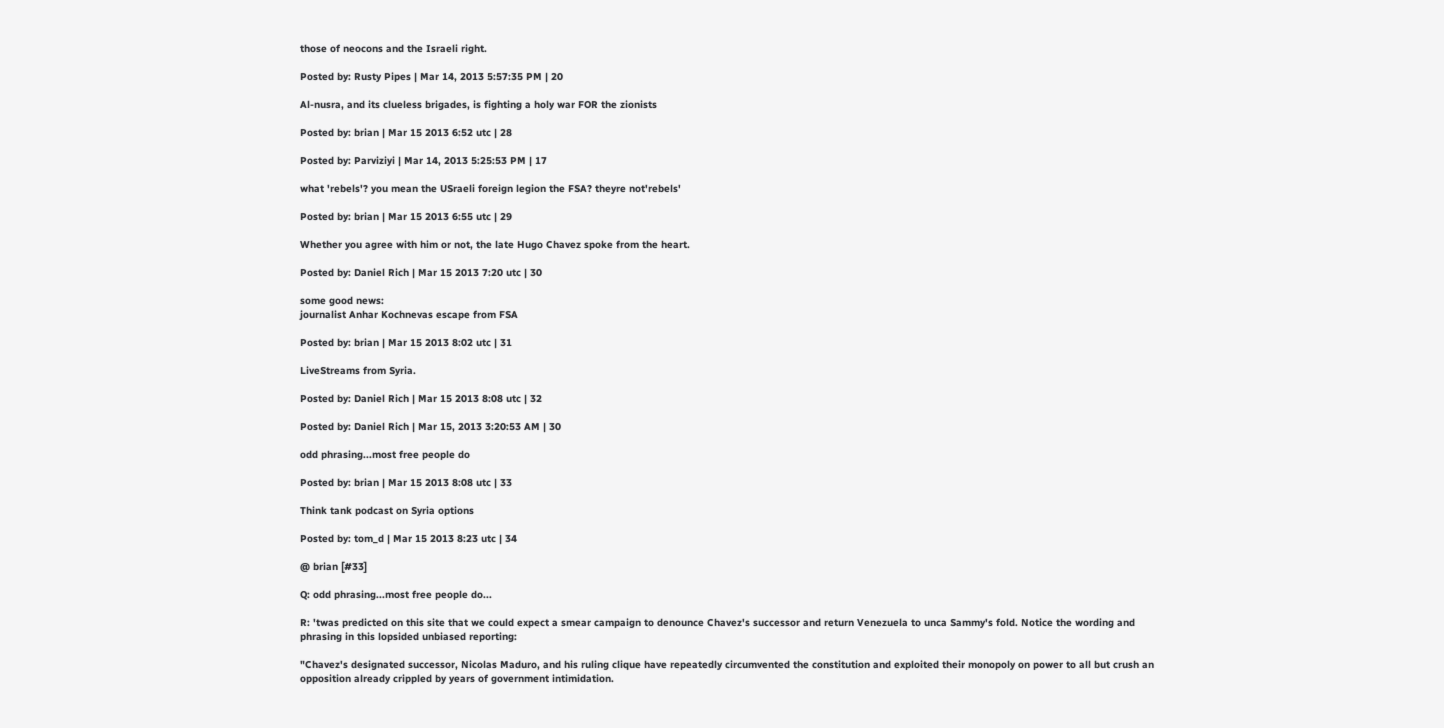those of neocons and the Israeli right.

Posted by: Rusty Pipes | Mar 14, 2013 5:57:35 PM | 20

Al-nusra, and its clueless brigades, is fighting a holy war FOR the zionists

Posted by: brian | Mar 15 2013 6:52 utc | 28

Posted by: Parviziyi | Mar 14, 2013 5:25:53 PM | 17

what 'rebels'? you mean the USraeli foreign legion the FSA? theyre not'rebels'

Posted by: brian | Mar 15 2013 6:55 utc | 29

Whether you agree with him or not, the late Hugo Chavez spoke from the heart.

Posted by: Daniel Rich | Mar 15 2013 7:20 utc | 30

some good news:
journalist Anhar Kochnevas escape from FSA

Posted by: brian | Mar 15 2013 8:02 utc | 31

LiveStreams from Syria.

Posted by: Daniel Rich | Mar 15 2013 8:08 utc | 32

Posted by: Daniel Rich | Mar 15, 2013 3:20:53 AM | 30

odd phrasing...most free people do

Posted by: brian | Mar 15 2013 8:08 utc | 33

Think tank podcast on Syria options

Posted by: tom_d | Mar 15 2013 8:23 utc | 34

@ brian [#33]

Q: odd phrasing...most free people do...

R: 'twas predicted on this site that we could expect a smear campaign to denounce Chavez's successor and return Venezuela to unca Sammy's fold. Notice the wording and phrasing in this lopsided unbiased reporting:

"Chavez's designated successor, Nicolas Maduro, and his ruling clique have repeatedly circumvented the constitution and exploited their monopoly on power to all but crush an opposition already crippled by years of government intimidation.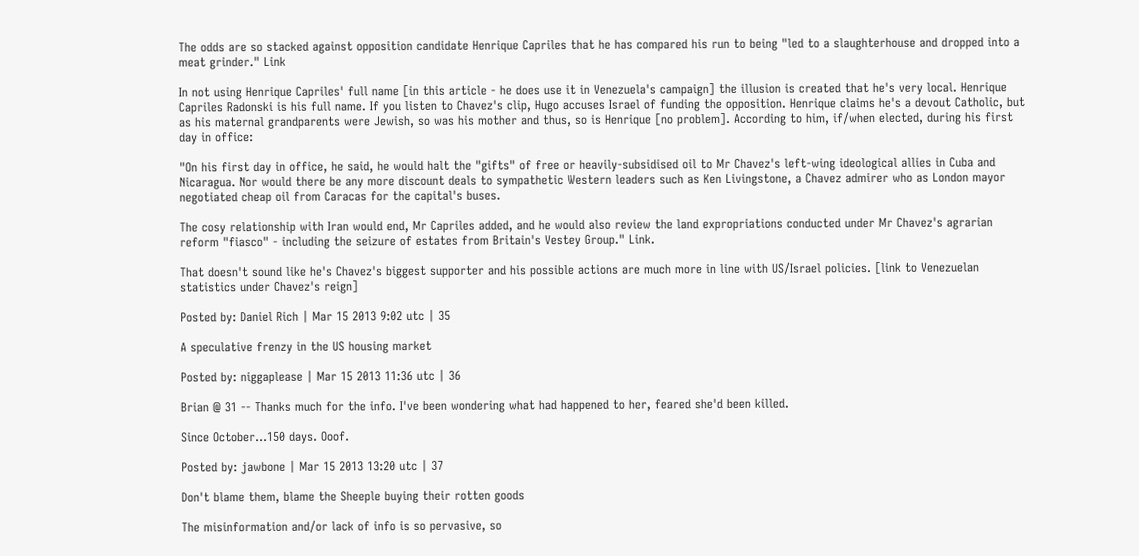The odds are so stacked against opposition candidate Henrique Capriles that he has compared his run to being "led to a slaughterhouse and dropped into a meat grinder." Link

In not using Henrique Capriles' full name [in this article - he does use it in Venezuela's campaign] the illusion is created that he's very local. Henrique Capriles Radonski is his full name. If you listen to Chavez's clip, Hugo accuses Israel of funding the opposition. Henrique claims he's a devout Catholic, but as his maternal grandparents were Jewish, so was his mother and thus, so is Henrique [no problem]. According to him, if/when elected, during his first day in office:

"On his first day in office, he said, he would halt the "gifts" of free or heavily-subsidised oil to Mr Chavez's left-wing ideological allies in Cuba and Nicaragua. Nor would there be any more discount deals to sympathetic Western leaders such as Ken Livingstone, a Chavez admirer who as London mayor negotiated cheap oil from Caracas for the capital's buses.

The cosy relationship with Iran would end, Mr Capriles added, and he would also review the land expropriations conducted under Mr Chavez's agrarian reform "fiasco" - including the seizure of estates from Britain's Vestey Group." Link.

That doesn't sound like he's Chavez's biggest supporter and his possible actions are much more in line with US/Israel policies. [link to Venezuelan statistics under Chavez's reign]

Posted by: Daniel Rich | Mar 15 2013 9:02 utc | 35

A speculative frenzy in the US housing market

Posted by: niggaplease | Mar 15 2013 11:36 utc | 36

Brian @ 31 -- Thanks much for the info. I've been wondering what had happened to her, feared she'd been killed.

Since October...150 days. Ooof.

Posted by: jawbone | Mar 15 2013 13:20 utc | 37

Don't blame them, blame the Sheeple buying their rotten goods

The misinformation and/or lack of info is so pervasive, so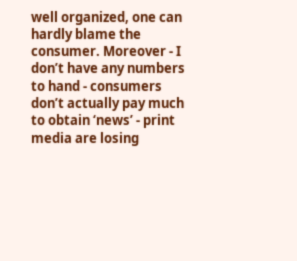well organized, one can hardly blame the consumer. Moreover - I don’t have any numbers to hand - consumers don’t actually pay much to obtain ‘news’ - print media are losing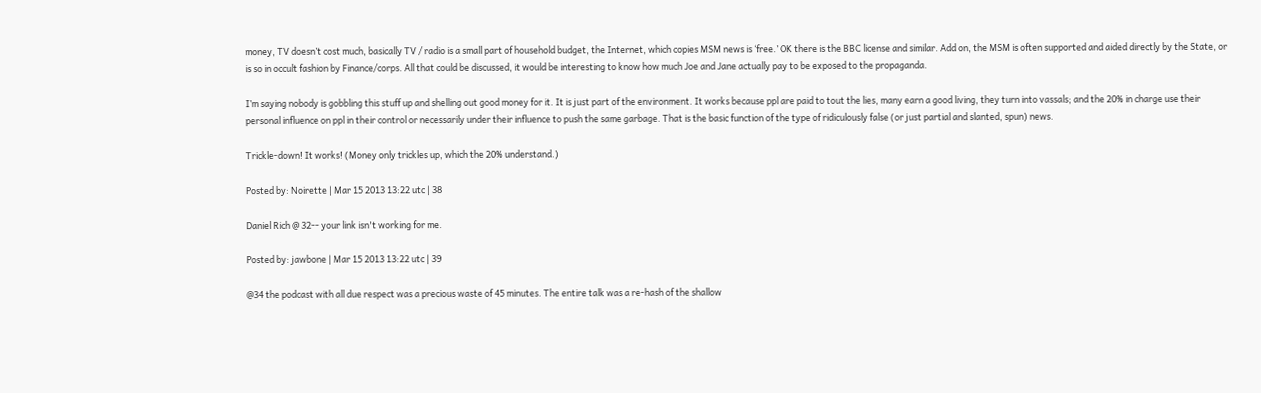money, TV doesn’t cost much, basically TV / radio is a small part of household budget, the Internet, which copies MSM news is ‘free.’ OK there is the BBC license and similar. Add on, the MSM is often supported and aided directly by the State, or is so in occult fashion by Finance/corps. All that could be discussed, it would be interesting to know how much Joe and Jane actually pay to be exposed to the propaganda.

I’m saying nobody is gobbling this stuff up and shelling out good money for it. It is just part of the environment. It works because ppl are paid to tout the lies, many earn a good living, they turn into vassals; and the 20% in charge use their personal influence on ppl in their control or necessarily under their influence to push the same garbage. That is the basic function of the type of ridiculously false (or just partial and slanted, spun) news.

Trickle-down! It works! (Money only trickles up, which the 20% understand.)

Posted by: Noirette | Mar 15 2013 13:22 utc | 38

Daniel Rich @ 32-- your link isn't working for me.

Posted by: jawbone | Mar 15 2013 13:22 utc | 39

@34 the podcast with all due respect was a precious waste of 45 minutes. The entire talk was a re-hash of the shallow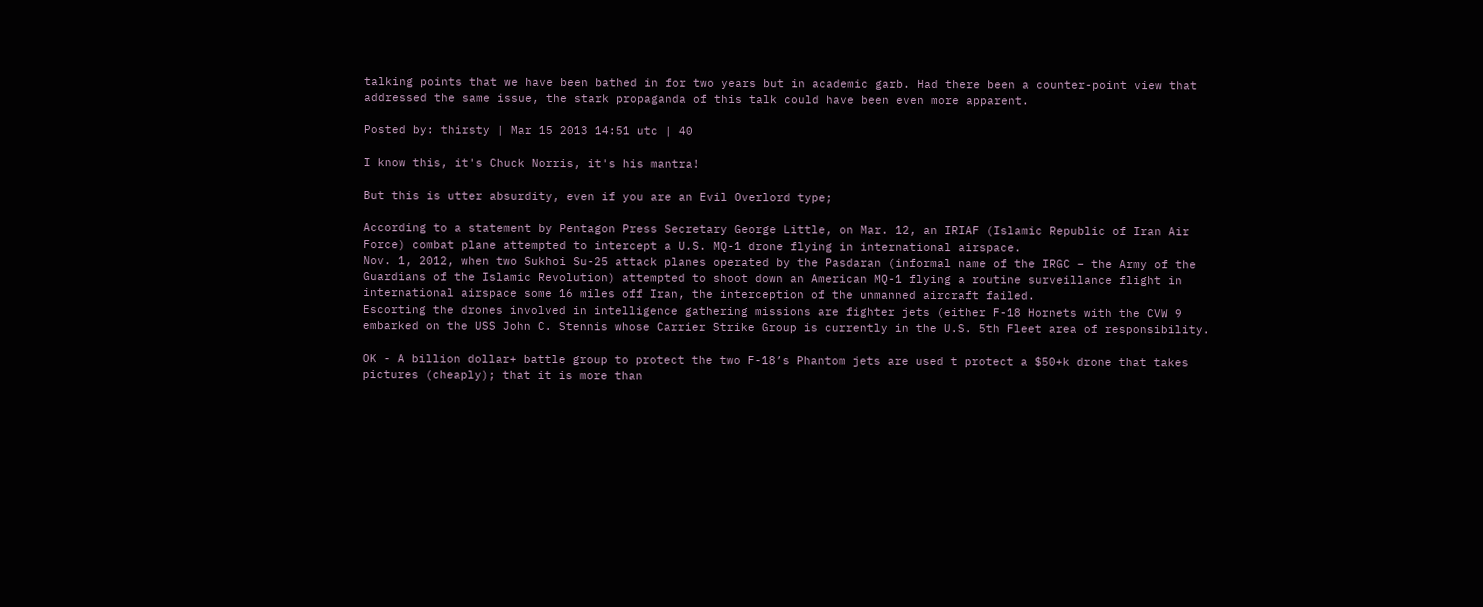talking points that we have been bathed in for two years but in academic garb. Had there been a counter-point view that addressed the same issue, the stark propaganda of this talk could have been even more apparent.

Posted by: thirsty | Mar 15 2013 14:51 utc | 40

I know this, it's Chuck Norris, it's his mantra!

But this is utter absurdity, even if you are an Evil Overlord type;

According to a statement by Pentagon Press Secretary George Little, on Mar. 12, an IRIAF (Islamic Republic of Iran Air Force) combat plane attempted to intercept a U.S. MQ-1 drone flying in international airspace.
Nov. 1, 2012, when two Sukhoi Su-25 attack planes operated by the Pasdaran (informal name of the IRGC – the Army of the Guardians of the Islamic Revolution) attempted to shoot down an American MQ-1 flying a routine surveillance flight in international airspace some 16 miles off Iran, the interception of the unmanned aircraft failed.
Escorting the drones involved in intelligence gathering missions are fighter jets (either F-18 Hornets with the CVW 9 embarked on the USS John C. Stennis whose Carrier Strike Group is currently in the U.S. 5th Fleet area of responsibility.

OK - A billion dollar+ battle group to protect the two F-18’s Phantom jets are used t protect a $50+k drone that takes pictures (cheaply); that it is more than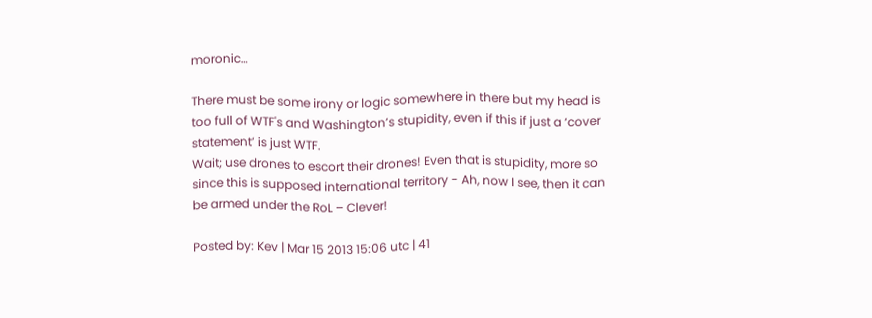moronic…

There must be some irony or logic somewhere in there but my head is too full of WTF's and Washington’s stupidity, even if this if just a ‘cover statement’ is just WTF.
Wait; use drones to escort their drones! Even that is stupidity, more so since this is supposed international territory - Ah, now I see, then it can be armed under the RoL – Clever!

Posted by: Kev | Mar 15 2013 15:06 utc | 41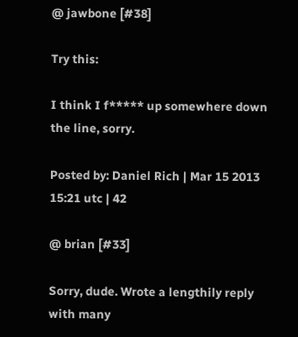@ jawbone [#38]

Try this:

I think I f***** up somewhere down the line, sorry.

Posted by: Daniel Rich | Mar 15 2013 15:21 utc | 42

@ brian [#33]

Sorry, dude. Wrote a lengthily reply with many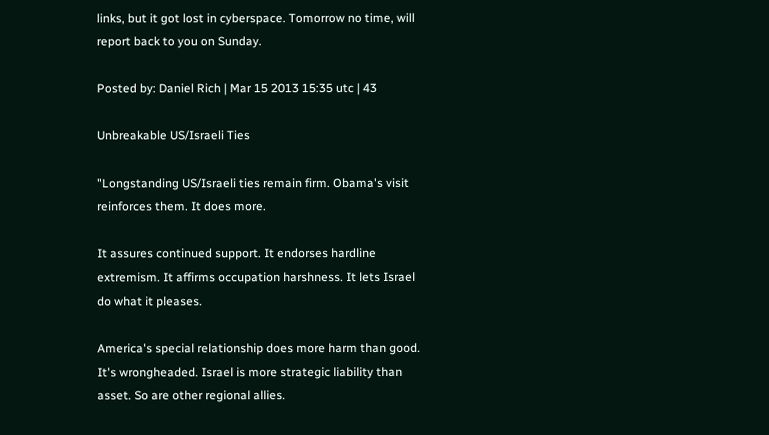links, but it got lost in cyberspace. Tomorrow no time, will report back to you on Sunday.

Posted by: Daniel Rich | Mar 15 2013 15:35 utc | 43

Unbreakable US/Israeli Ties

"Longstanding US/Israeli ties remain firm. Obama's visit reinforces them. It does more.

It assures continued support. It endorses hardline extremism. It affirms occupation harshness. It lets Israel do what it pleases.

America's special relationship does more harm than good. It's wrongheaded. Israel is more strategic liability than asset. So are other regional allies.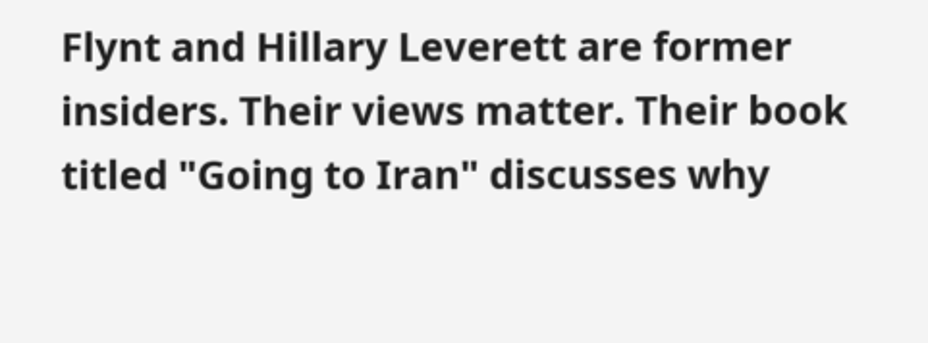Flynt and Hillary Leverett are former insiders. Their views matter. Their book titled "Going to Iran" discusses why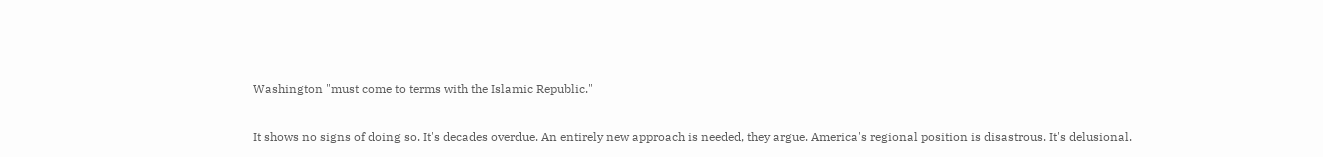Washington "must come to terms with the Islamic Republic."

It shows no signs of doing so. It's decades overdue. An entirely new approach is needed, they argue. America's regional position is disastrous. It's delusional.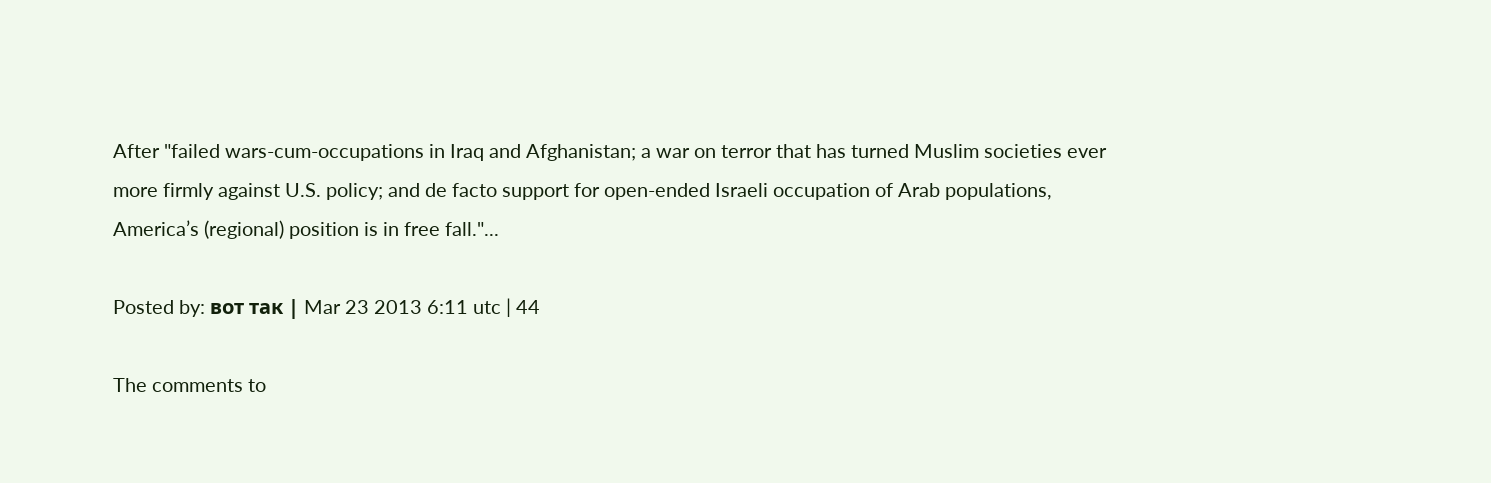After "failed wars-cum-occupations in Iraq and Afghanistan; a war on terror that has turned Muslim societies ever more firmly against U.S. policy; and de facto support for open-ended Israeli occupation of Arab populations, America’s (regional) position is in free fall."...

Posted by: вот так | Mar 23 2013 6:11 utc | 44

The comments to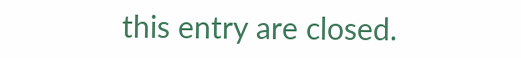this entry are closed.